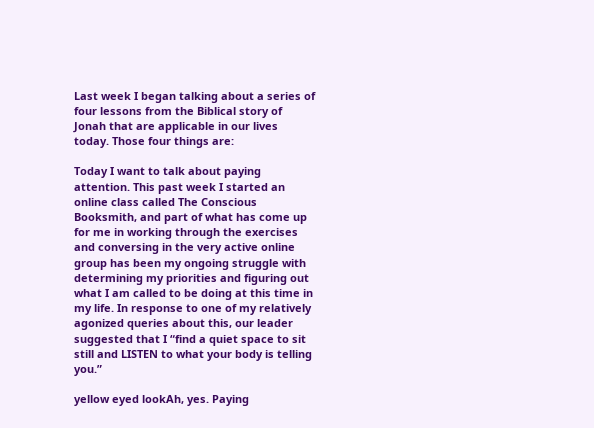Last week I began talking about a series of four lessons from the Biblical story of Jonah that are applicable in our lives today. Those four things are:

Today I want to talk about paying attention. This past week I started an online class called The Conscious Booksmith, and part of what has come up for me in working through the exercises and conversing in the very active online group has been my ongoing struggle with determining my priorities and figuring out what I am called to be doing at this time in my life. In response to one of my relatively agonized queries about this, our leader suggested that I “find a quiet space to sit still and LISTEN to what your body is telling you.”

yellow eyed lookAh, yes. Paying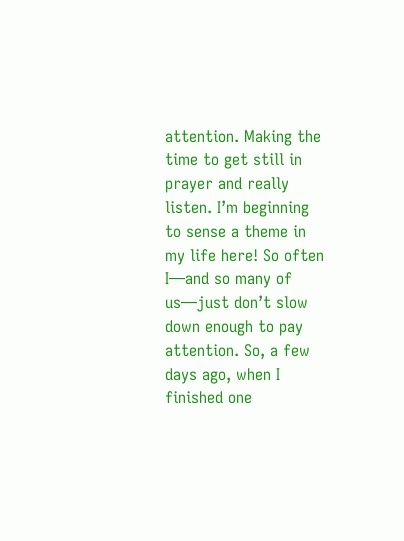attention. Making the time to get still in prayer and really listen. I’m beginning to sense a theme in my life here! So often I—and so many of us—just don’t slow down enough to pay attention. So, a few days ago, when I finished one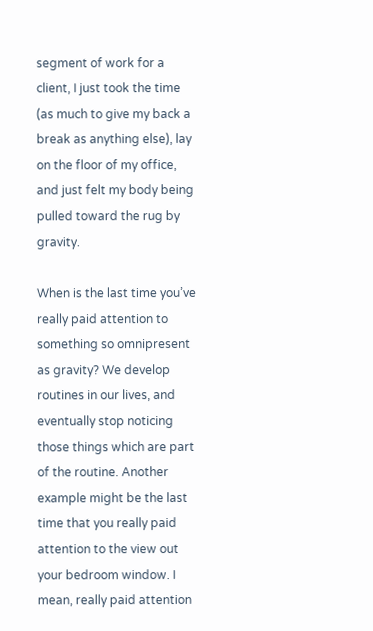segment of work for a client, I just took the time (as much to give my back a break as anything else), lay on the floor of my office, and just felt my body being pulled toward the rug by gravity.

When is the last time you’ve really paid attention to something so omnipresent as gravity? We develop routines in our lives, and eventually stop noticing those things which are part of the routine. Another example might be the last time that you really paid attention to the view out your bedroom window. I mean, really paid attention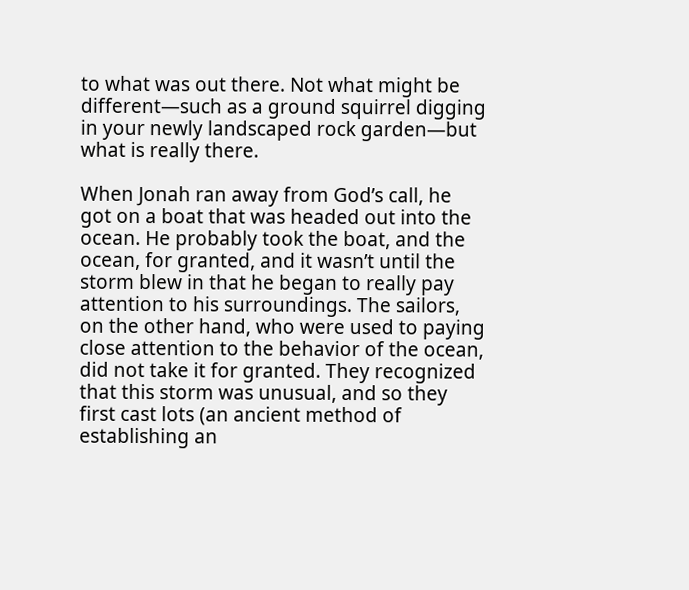to what was out there. Not what might be different—such as a ground squirrel digging in your newly landscaped rock garden—but what is really there.

When Jonah ran away from God’s call, he got on a boat that was headed out into the ocean. He probably took the boat, and the ocean, for granted, and it wasn’t until the storm blew in that he began to really pay attention to his surroundings. The sailors, on the other hand, who were used to paying close attention to the behavior of the ocean, did not take it for granted. They recognized that this storm was unusual, and so they first cast lots (an ancient method of establishing an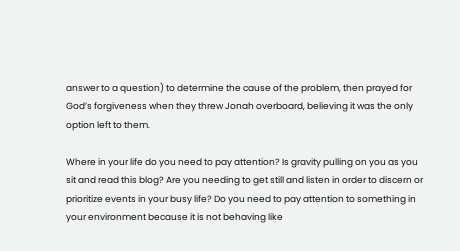answer to a question) to determine the cause of the problem, then prayed for God’s forgiveness when they threw Jonah overboard, believing it was the only option left to them.

Where in your life do you need to pay attention? Is gravity pulling on you as you sit and read this blog? Are you needing to get still and listen in order to discern or prioritize events in your busy life? Do you need to pay attention to something in your environment because it is not behaving like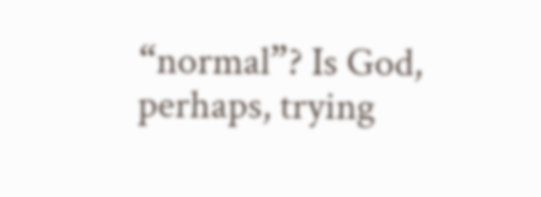“normal”? Is God, perhaps, trying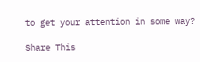to get your attention in some way?

Share This